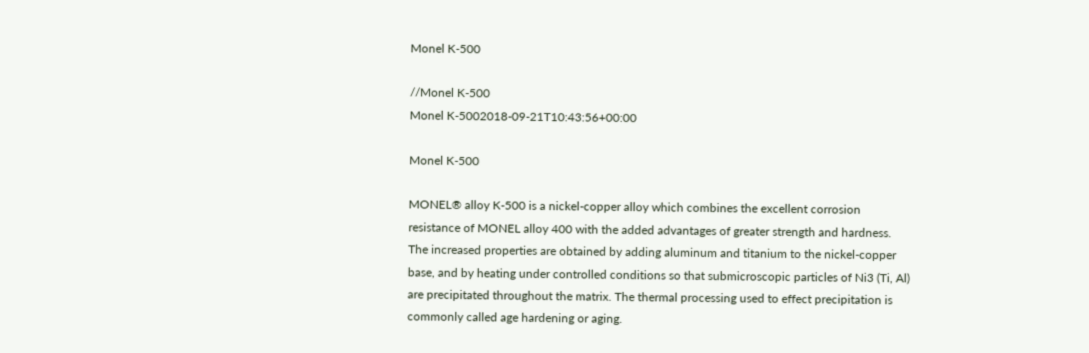Monel K-500

//Monel K-500
Monel K-5002018-09-21T10:43:56+00:00

Monel K-500

MONEL® alloy K-500 is a nickel-copper alloy which combines the excellent corrosion resistance of MONEL alloy 400 with the added advantages of greater strength and hardness. The increased properties are obtained by adding aluminum and titanium to the nickel-copper base, and by heating under controlled conditions so that submicroscopic particles of Ni3 (Ti, Al) are precipitated throughout the matrix. The thermal processing used to effect precipitation is commonly called age hardening or aging.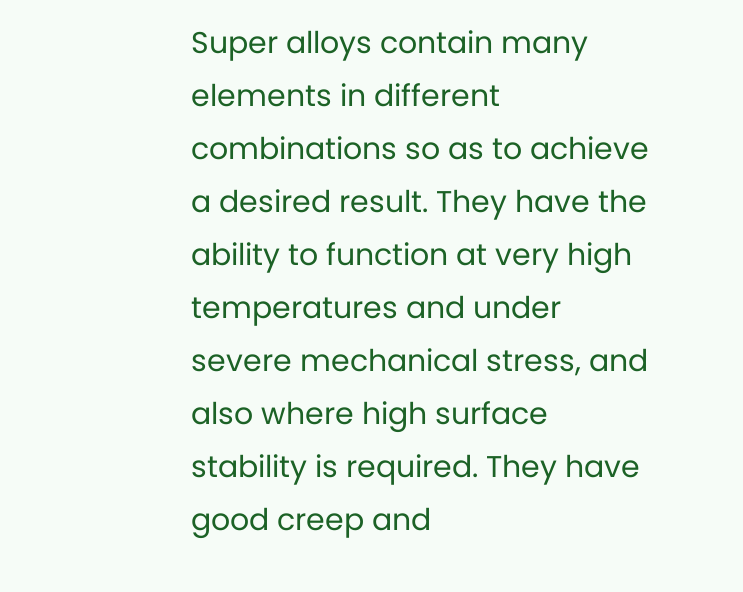Super alloys contain many elements in different combinations so as to achieve a desired result. They have the ability to function at very high temperatures and under severe mechanical stress, and also where high surface stability is required. They have good creep and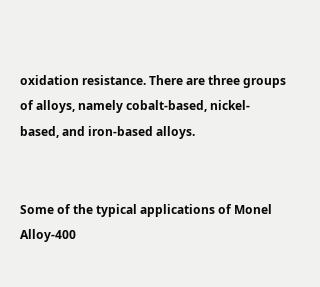oxidation resistance. There are three groups of alloys, namely cobalt-based, nickel-based, and iron-based alloys.


Some of the typical applications of Monel Alloy-400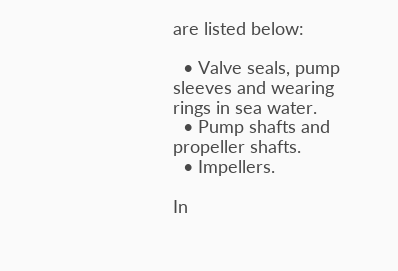are listed below:

  • Valve seals, pump sleeves and wearing rings in sea water.
  • Pump shafts and propeller shafts.
  • Impellers.

In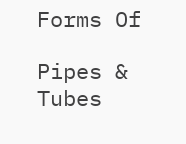Forms Of

Pipes & Tubes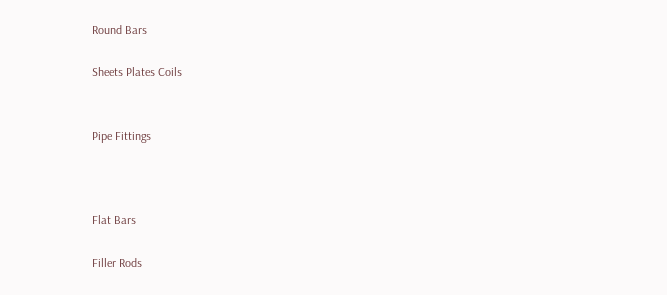Round Bars

Sheets Plates Coils


Pipe Fittings



Flat Bars

Filler Rods